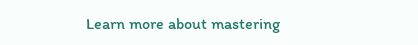Learn more about mastering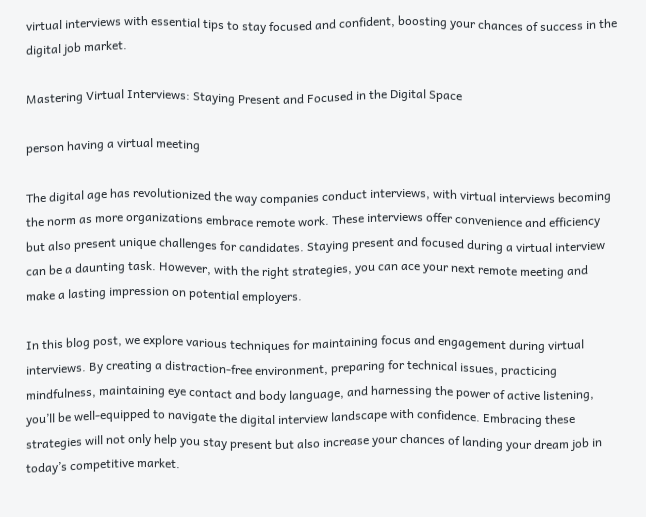virtual interviews with essential tips to stay focused and confident, boosting your chances of success in the digital job market.

Mastering Virtual Interviews: Staying Present and Focused in the Digital Space

person having a virtual meeting

The digital age has revolutionized the way companies conduct interviews, with virtual interviews becoming the norm as more organizations embrace remote work. These interviews offer convenience and efficiency but also present unique challenges for candidates. Staying present and focused during a virtual interview can be a daunting task. However, with the right strategies, you can ace your next remote meeting and make a lasting impression on potential employers.

In this blog post, we explore various techniques for maintaining focus and engagement during virtual interviews. By creating a distraction-free environment, preparing for technical issues, practicing mindfulness, maintaining eye contact and body language, and harnessing the power of active listening, you’ll be well-equipped to navigate the digital interview landscape with confidence. Embracing these strategies will not only help you stay present but also increase your chances of landing your dream job in today’s competitive market.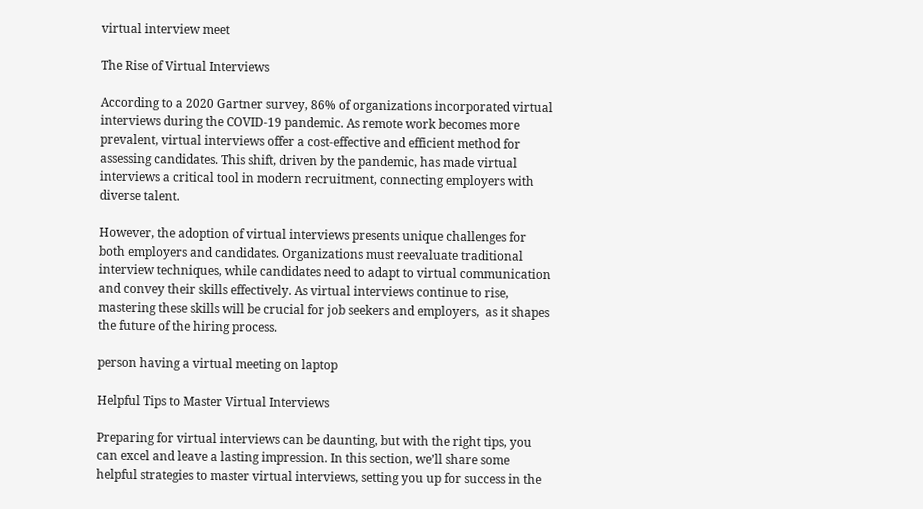virtual interview meet

The Rise of Virtual Interviews

According to a 2020 Gartner survey, 86% of organizations incorporated virtual interviews during the COVID-19 pandemic. As remote work becomes more prevalent, virtual interviews offer a cost-effective and efficient method for assessing candidates. This shift, driven by the pandemic, has made virtual interviews a critical tool in modern recruitment, connecting employers with diverse talent.

However, the adoption of virtual interviews presents unique challenges for both employers and candidates. Organizations must reevaluate traditional interview techniques, while candidates need to adapt to virtual communication and convey their skills effectively. As virtual interviews continue to rise, mastering these skills will be crucial for job seekers and employers,  as it shapes the future of the hiring process.

person having a virtual meeting on laptop

Helpful Tips to Master Virtual Interviews

Preparing for virtual interviews can be daunting, but with the right tips, you can excel and leave a lasting impression. In this section, we’ll share some helpful strategies to master virtual interviews, setting you up for success in the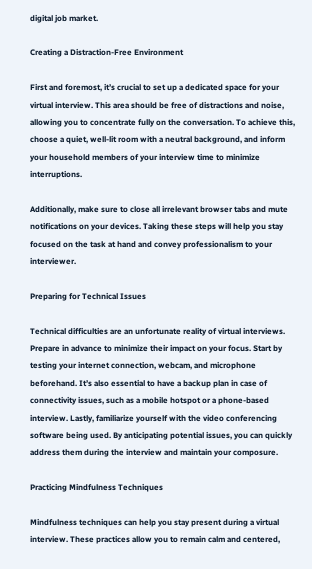digital job market.

Creating a Distraction-Free Environment

First and foremost, it’s crucial to set up a dedicated space for your virtual interview. This area should be free of distractions and noise, allowing you to concentrate fully on the conversation. To achieve this, choose a quiet, well-lit room with a neutral background, and inform your household members of your interview time to minimize interruptions.

Additionally, make sure to close all irrelevant browser tabs and mute notifications on your devices. Taking these steps will help you stay focused on the task at hand and convey professionalism to your interviewer.

Preparing for Technical Issues

Technical difficulties are an unfortunate reality of virtual interviews. Prepare in advance to minimize their impact on your focus. Start by testing your internet connection, webcam, and microphone beforehand. It’s also essential to have a backup plan in case of connectivity issues, such as a mobile hotspot or a phone-based interview. Lastly, familiarize yourself with the video conferencing software being used. By anticipating potential issues, you can quickly address them during the interview and maintain your composure.

Practicing Mindfulness Techniques

Mindfulness techniques can help you stay present during a virtual interview. These practices allow you to remain calm and centered,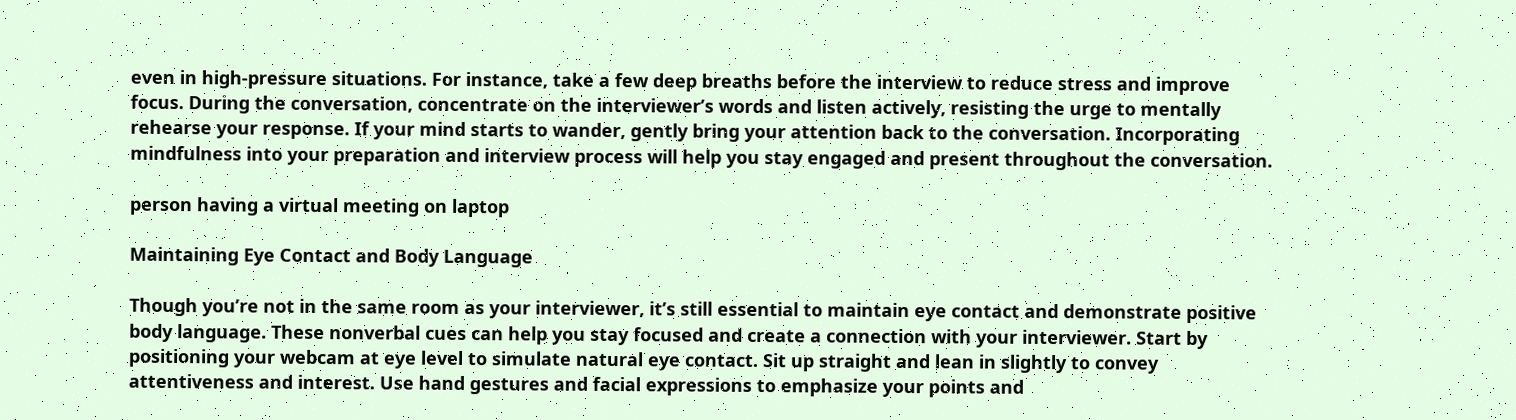even in high-pressure situations. For instance, take a few deep breaths before the interview to reduce stress and improve focus. During the conversation, concentrate on the interviewer’s words and listen actively, resisting the urge to mentally rehearse your response. If your mind starts to wander, gently bring your attention back to the conversation. Incorporating mindfulness into your preparation and interview process will help you stay engaged and present throughout the conversation.

person having a virtual meeting on laptop

Maintaining Eye Contact and Body Language

Though you’re not in the same room as your interviewer, it’s still essential to maintain eye contact and demonstrate positive body language. These nonverbal cues can help you stay focused and create a connection with your interviewer. Start by positioning your webcam at eye level to simulate natural eye contact. Sit up straight and lean in slightly to convey attentiveness and interest. Use hand gestures and facial expressions to emphasize your points and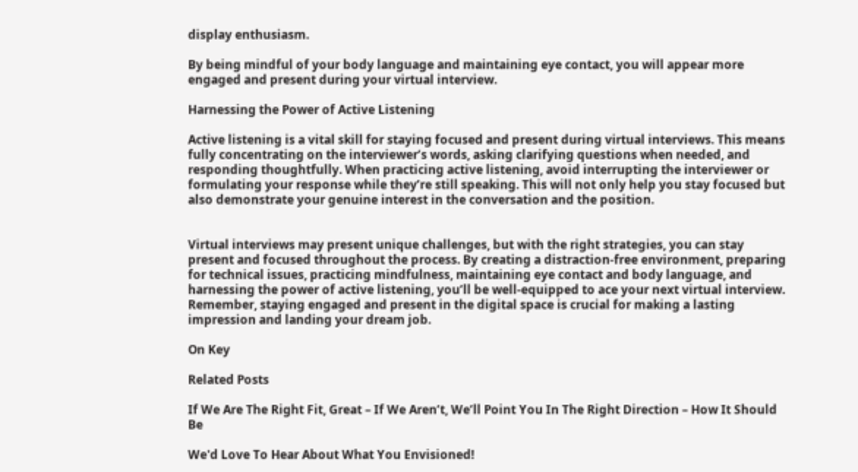display enthusiasm.

By being mindful of your body language and maintaining eye contact, you will appear more engaged and present during your virtual interview.

Harnessing the Power of Active Listening

Active listening is a vital skill for staying focused and present during virtual interviews. This means fully concentrating on the interviewer’s words, asking clarifying questions when needed, and responding thoughtfully. When practicing active listening, avoid interrupting the interviewer or formulating your response while they’re still speaking. This will not only help you stay focused but also demonstrate your genuine interest in the conversation and the position.


Virtual interviews may present unique challenges, but with the right strategies, you can stay present and focused throughout the process. By creating a distraction-free environment, preparing for technical issues, practicing mindfulness, maintaining eye contact and body language, and harnessing the power of active listening, you’ll be well-equipped to ace your next virtual interview. Remember, staying engaged and present in the digital space is crucial for making a lasting impression and landing your dream job.

On Key

Related Posts

If We Are The Right Fit, Great – If We Aren’t, We’ll Point You In The Right Direction – How It Should Be

We'd Love To Hear About What You Envisioned!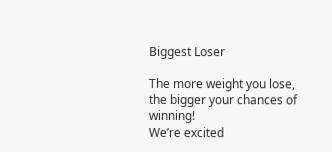Biggest Loser

The more weight you lose, the bigger your chances of winning!
We’re excited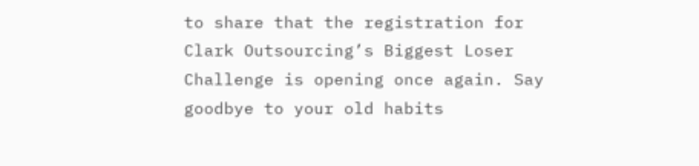to share that the registration for Clark Outsourcing’s Biggest Loser Challenge is opening once again. Say goodbye to your old habits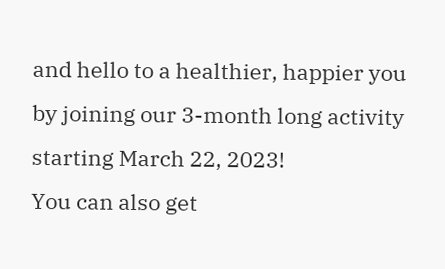and hello to a healthier, happier you by joining our 3-month long activity starting March 22, 2023!
You can also get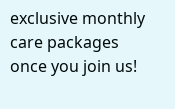exclusive monthly care packages once you join us!